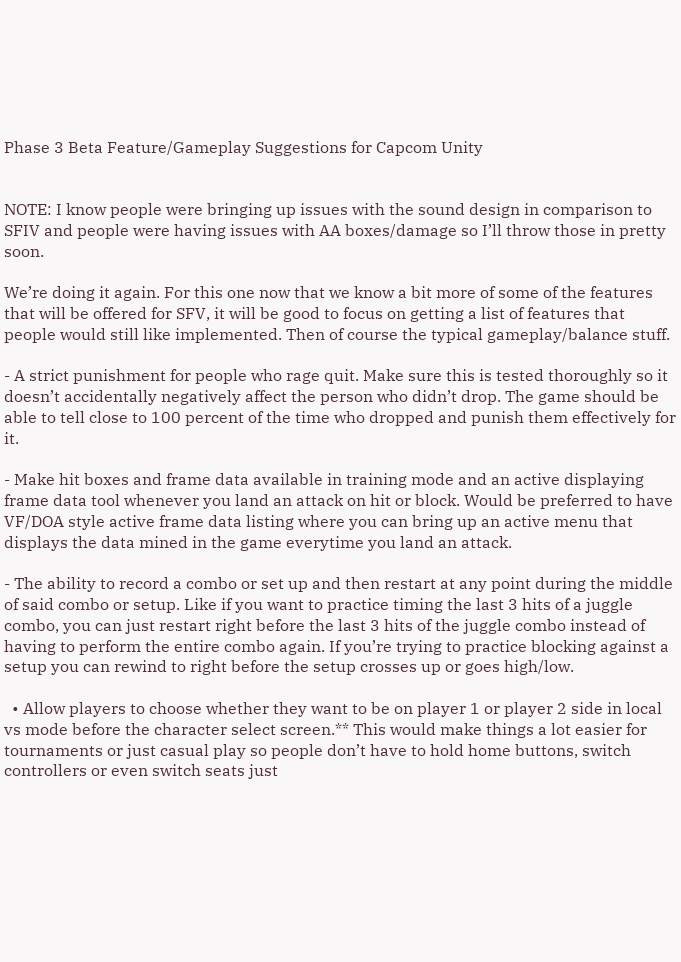Phase 3 Beta Feature/Gameplay Suggestions for Capcom Unity


NOTE: I know people were bringing up issues with the sound design in comparison to SFIV and people were having issues with AA boxes/damage so I’ll throw those in pretty soon.

We’re doing it again. For this one now that we know a bit more of some of the features that will be offered for SFV, it will be good to focus on getting a list of features that people would still like implemented. Then of course the typical gameplay/balance stuff.

- A strict punishment for people who rage quit. Make sure this is tested thoroughly so it doesn’t accidentally negatively affect the person who didn’t drop. The game should be able to tell close to 100 percent of the time who dropped and punish them effectively for it.

- Make hit boxes and frame data available in training mode and an active displaying frame data tool whenever you land an attack on hit or block. Would be preferred to have VF/DOA style active frame data listing where you can bring up an active menu that displays the data mined in the game everytime you land an attack.

- The ability to record a combo or set up and then restart at any point during the middle of said combo or setup. Like if you want to practice timing the last 3 hits of a juggle combo, you can just restart right before the last 3 hits of the juggle combo instead of having to perform the entire combo again. If you’re trying to practice blocking against a setup you can rewind to right before the setup crosses up or goes high/low.

  • Allow players to choose whether they want to be on player 1 or player 2 side in local vs mode before the character select screen.** This would make things a lot easier for tournaments or just casual play so people don’t have to hold home buttons, switch controllers or even switch seats just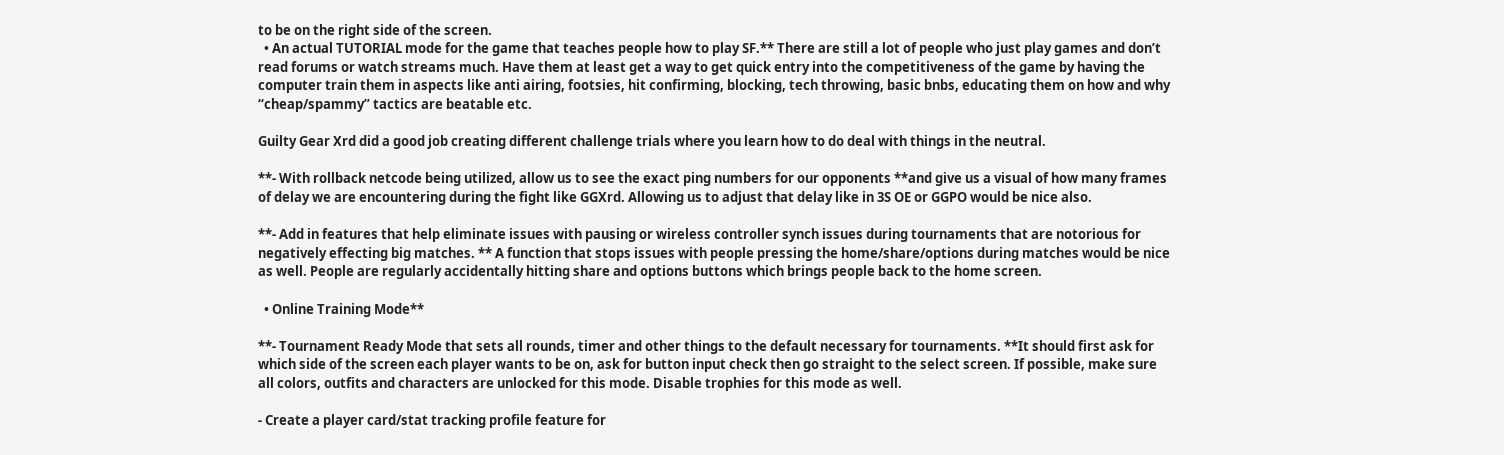to be on the right side of the screen.
  • An actual TUTORIAL mode for the game that teaches people how to play SF.** There are still a lot of people who just play games and don’t read forums or watch streams much. Have them at least get a way to get quick entry into the competitiveness of the game by having the computer train them in aspects like anti airing, footsies, hit confirming, blocking, tech throwing, basic bnbs, educating them on how and why “cheap/spammy” tactics are beatable etc.

Guilty Gear Xrd did a good job creating different challenge trials where you learn how to do deal with things in the neutral.

**- With rollback netcode being utilized, allow us to see the exact ping numbers for our opponents **and give us a visual of how many frames of delay we are encountering during the fight like GGXrd. Allowing us to adjust that delay like in 3S OE or GGPO would be nice also.

**- Add in features that help eliminate issues with pausing or wireless controller synch issues during tournaments that are notorious for negatively effecting big matches. ** A function that stops issues with people pressing the home/share/options during matches would be nice as well. People are regularly accidentally hitting share and options buttons which brings people back to the home screen.

  • Online Training Mode**

**- Tournament Ready Mode that sets all rounds, timer and other things to the default necessary for tournaments. **It should first ask for which side of the screen each player wants to be on, ask for button input check then go straight to the select screen. If possible, make sure all colors, outfits and characters are unlocked for this mode. Disable trophies for this mode as well.

- Create a player card/stat tracking profile feature for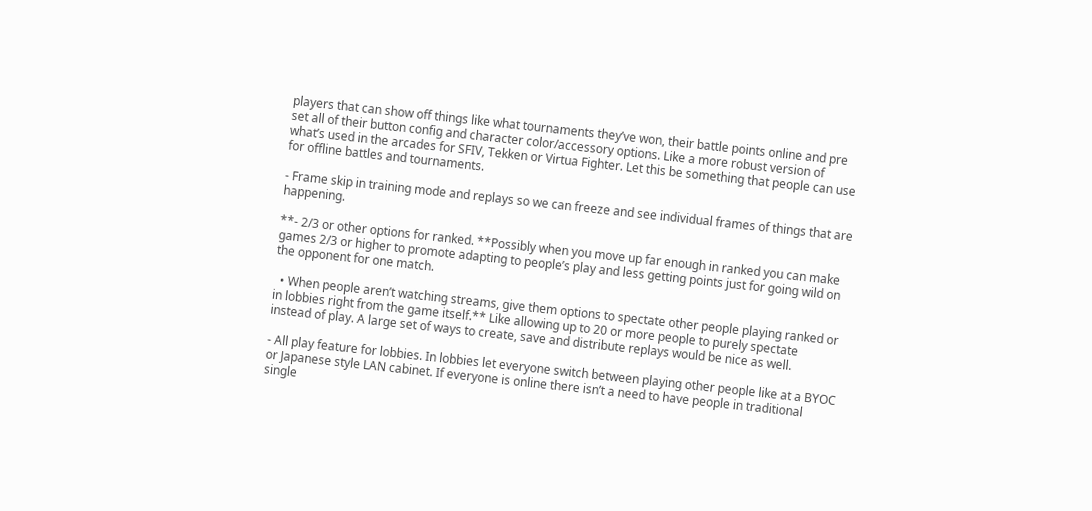players that can show off things like what tournaments they’ve won, their battle points online and pre set all of their button config and character color/accessory options. Like a more robust version of what’s used in the arcades for SFIV, Tekken or Virtua Fighter. Let this be something that people can use for offline battles and tournaments.

- Frame skip in training mode and replays so we can freeze and see individual frames of things that are happening.

**- 2/3 or other options for ranked. **Possibly when you move up far enough in ranked you can make games 2/3 or higher to promote adapting to people’s play and less getting points just for going wild on the opponent for one match.

  • When people aren’t watching streams, give them options to spectate other people playing ranked or in lobbies right from the game itself.** Like allowing up to 20 or more people to purely spectate instead of play. A large set of ways to create, save and distribute replays would be nice as well.

- All play feature for lobbies. In lobbies let everyone switch between playing other people like at a BYOC or Japanese style LAN cabinet. If everyone is online there isn’t a need to have people in traditional single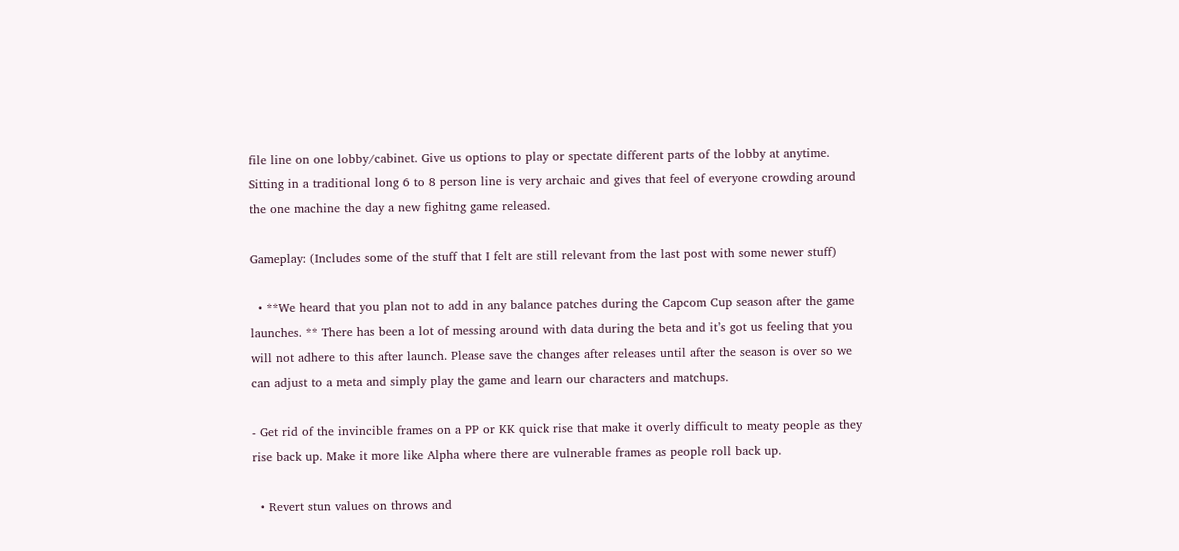file line on one lobby/cabinet. Give us options to play or spectate different parts of the lobby at anytime. Sitting in a traditional long 6 to 8 person line is very archaic and gives that feel of everyone crowding around the one machine the day a new fighitng game released.

Gameplay: (Includes some of the stuff that I felt are still relevant from the last post with some newer stuff)

  • **We heard that you plan not to add in any balance patches during the Capcom Cup season after the game launches. ** There has been a lot of messing around with data during the beta and it’s got us feeling that you will not adhere to this after launch. Please save the changes after releases until after the season is over so we can adjust to a meta and simply play the game and learn our characters and matchups.

- Get rid of the invincible frames on a PP or KK quick rise that make it overly difficult to meaty people as they rise back up. Make it more like Alpha where there are vulnerable frames as people roll back up.

  • Revert stun values on throws and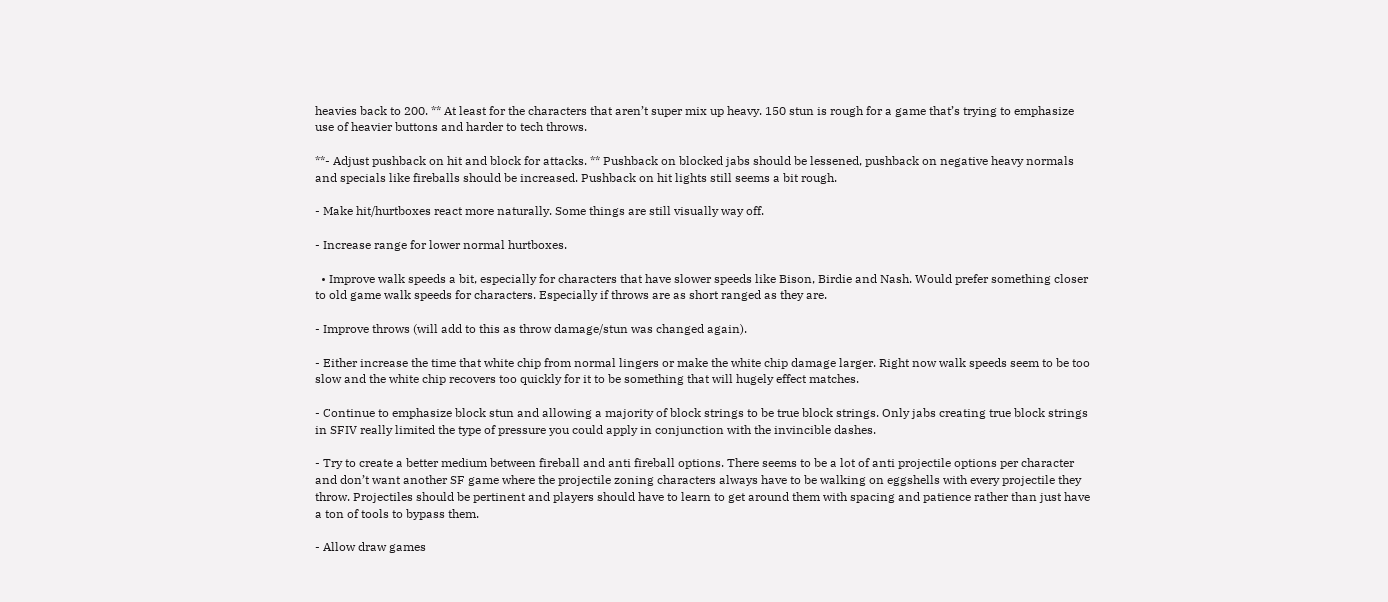heavies back to 200. ** At least for the characters that aren’t super mix up heavy. 150 stun is rough for a game that’s trying to emphasize use of heavier buttons and harder to tech throws.

**- Adjust pushback on hit and block for attacks. ** Pushback on blocked jabs should be lessened, pushback on negative heavy normals and specials like fireballs should be increased. Pushback on hit lights still seems a bit rough.

- Make hit/hurtboxes react more naturally. Some things are still visually way off.

- Increase range for lower normal hurtboxes.

  • Improve walk speeds a bit, especially for characters that have slower speeds like Bison, Birdie and Nash. Would prefer something closer to old game walk speeds for characters. Especially if throws are as short ranged as they are.

- Improve throws (will add to this as throw damage/stun was changed again).

- Either increase the time that white chip from normal lingers or make the white chip damage larger. Right now walk speeds seem to be too slow and the white chip recovers too quickly for it to be something that will hugely effect matches.

- Continue to emphasize block stun and allowing a majority of block strings to be true block strings. Only jabs creating true block strings in SFIV really limited the type of pressure you could apply in conjunction with the invincible dashes.

- Try to create a better medium between fireball and anti fireball options. There seems to be a lot of anti projectile options per character and don’t want another SF game where the projectile zoning characters always have to be walking on eggshells with every projectile they throw. Projectiles should be pertinent and players should have to learn to get around them with spacing and patience rather than just have a ton of tools to bypass them.

- Allow draw games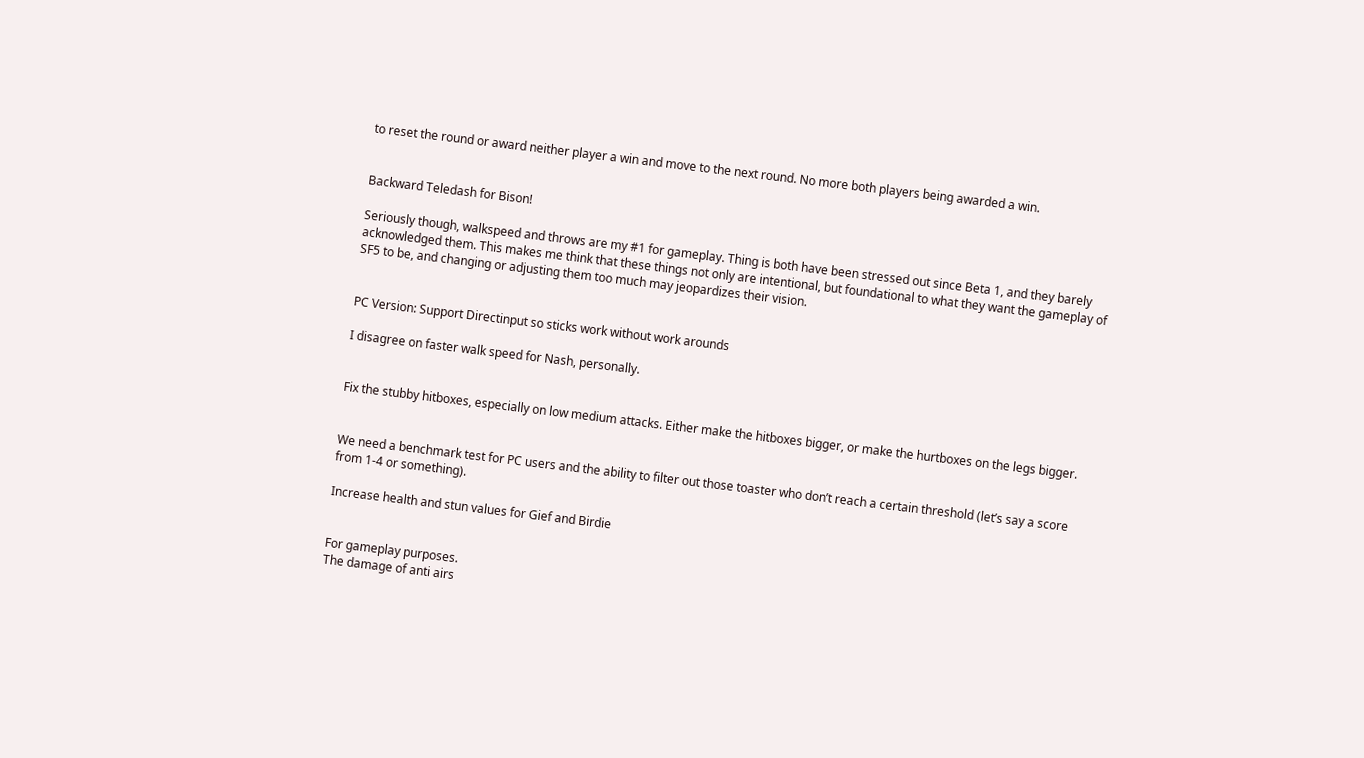to reset the round or award neither player a win and move to the next round. No more both players being awarded a win.


Backward Teledash for Bison!

Seriously though, walkspeed and throws are my #1 for gameplay. Thing is both have been stressed out since Beta 1, and they barely acknowledged them. This makes me think that these things not only are intentional, but foundational to what they want the gameplay of SF5 to be, and changing or adjusting them too much may jeopardizes their vision.


PC Version: Support Directinput so sticks work without work arounds

I disagree on faster walk speed for Nash, personally.


Fix the stubby hitboxes, especially on low medium attacks. Either make the hitboxes bigger, or make the hurtboxes on the legs bigger.


We need a benchmark test for PC users and the ability to filter out those toaster who don’t reach a certain threshold (let’s say a score from 1-4 or something).

Increase health and stun values for Gief and Birdie


For gameplay purposes.
The damage of anti airs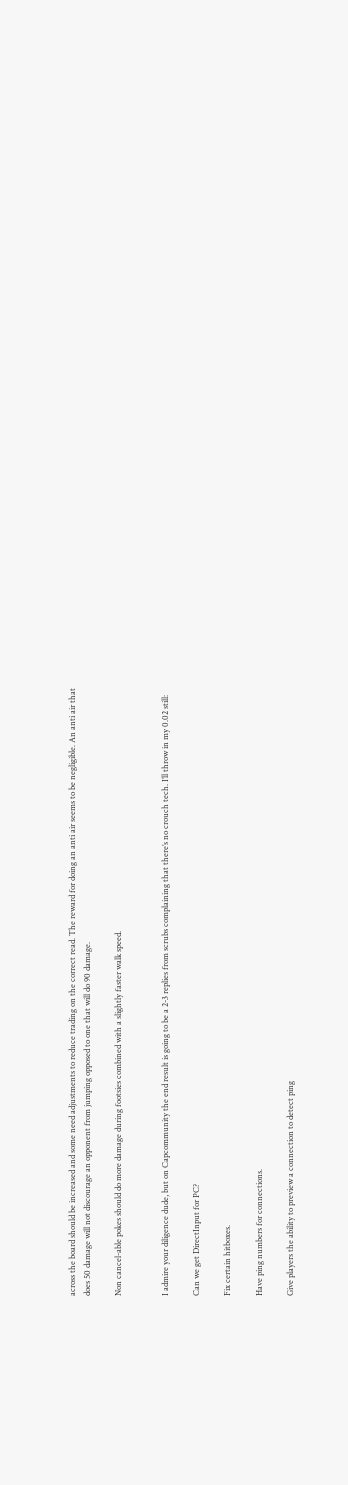across the board should be increased and some need adjustments to reduce trading on the correct read. The reward for doing an anti air seems to be negligible. An anti air that does 50 damage will not discourage an opponent from jumping opposed to one that will do 90 damage.

Non cancel-able pokes should do more damage during footsies combined with a slightly faster walk speed.


I admire your diligence dude, but on Capcommunity the end result is going to be a 2-3 replies from scrubs complaining that there’s no crouch tech. I’ll throw in my 0.02 still:

Can we get DirectInput for PC?

Fix certain hitboxes.

Have ping numbers for connections.

Give players the ability to preview a connection to detect ping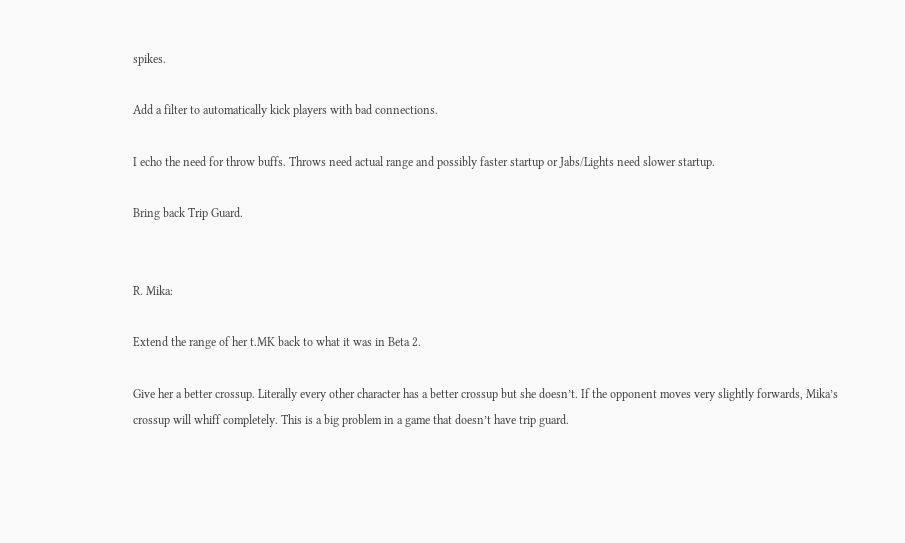spikes.

Add a filter to automatically kick players with bad connections.

I echo the need for throw buffs. Throws need actual range and possibly faster startup or Jabs/Lights need slower startup.

Bring back Trip Guard.


R. Mika:

Extend the range of her t.MK back to what it was in Beta 2.

Give her a better crossup. Literally every other character has a better crossup but she doesn’t. If the opponent moves very slightly forwards, Mika’s crossup will whiff completely. This is a big problem in a game that doesn’t have trip guard.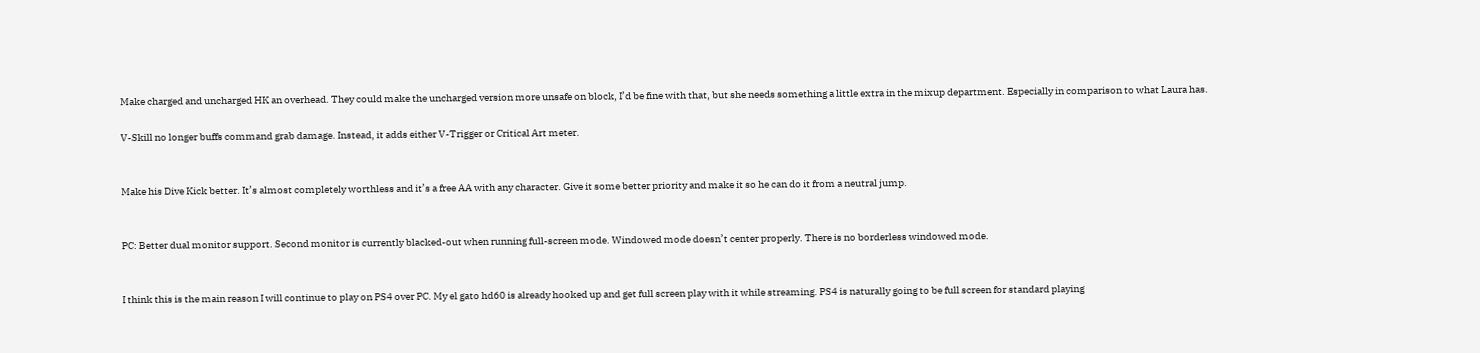Make charged and uncharged HK an overhead. They could make the uncharged version more unsafe on block, I’d be fine with that, but she needs something a little extra in the mixup department. Especially in comparison to what Laura has.

V-Skill no longer buffs command grab damage. Instead, it adds either V-Trigger or Critical Art meter.


Make his Dive Kick better. It’s almost completely worthless and it’s a free AA with any character. Give it some better priority and make it so he can do it from a neutral jump.


PC: Better dual monitor support. Second monitor is currently blacked-out when running full-screen mode. Windowed mode doesn’t center properly. There is no borderless windowed mode.


I think this is the main reason I will continue to play on PS4 over PC. My el gato hd60 is already hooked up and get full screen play with it while streaming. PS4 is naturally going to be full screen for standard playing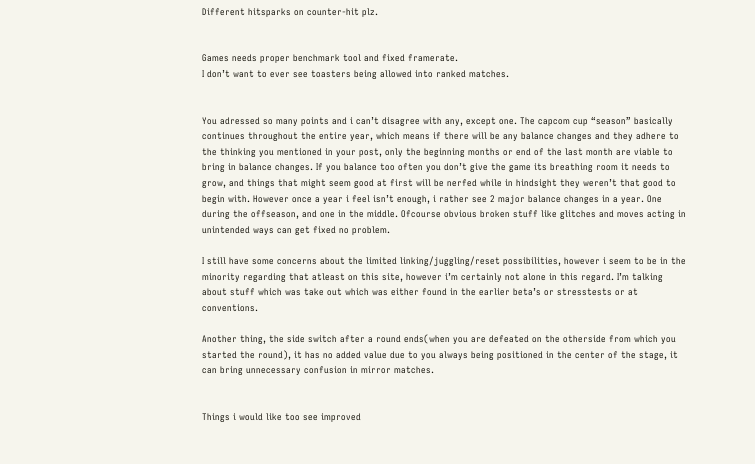Different hitsparks on counter-hit plz.


Games needs proper benchmark tool and fixed framerate.
I don’t want to ever see toasters being allowed into ranked matches.


You adressed so many points and i can’t disagree with any, except one. The capcom cup “season” basically continues throughout the entire year, which means if there will be any balance changes and they adhere to the thinking you mentioned in your post, only the beginning months or end of the last month are viable to bring in balance changes. If you balance too often you don’t give the game its breathing room it needs to grow, and things that might seem good at first will be nerfed while in hindsight they weren’t that good to begin with. However once a year i feel isn’t enough, i rather see 2 major balance changes in a year. One during the offseason, and one in the middle. Ofcourse obvious broken stuff like glitches and moves acting in unintended ways can get fixed no problem.

I still have some concerns about the limited linking/juggling/reset possibilities, however i seem to be in the minority regarding that atleast on this site, however i’m certainly not alone in this regard. I’m talking about stuff which was take out which was either found in the earlier beta’s or stresstests or at conventions.

Another thing, the side switch after a round ends(when you are defeated on the otherside from which you started the round), it has no added value due to you always being positioned in the center of the stage, it can bring unnecessary confusion in mirror matches.


Things i would like too see improved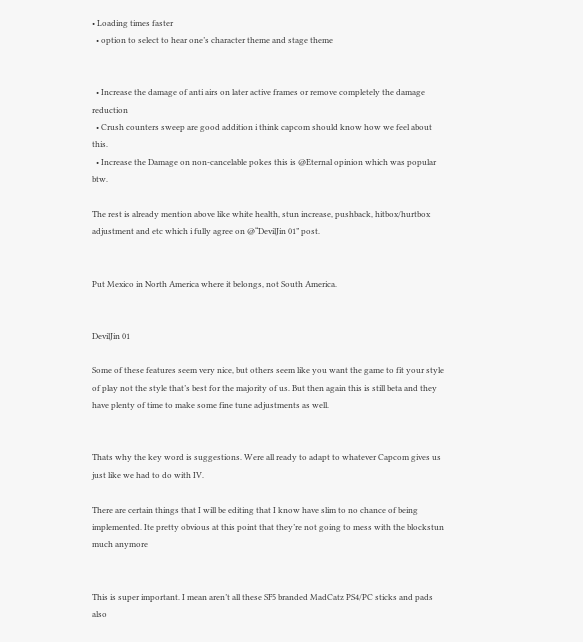• Loading times faster
  • option to select to hear one’s character theme and stage theme


  • Increase the damage of anti airs on later active frames or remove completely the damage reduction
  • Crush counters sweep are good addition i think capcom should know how we feel about this.
  • Increase the Damage on non-cancelable pokes this is @Eternal opinion which was popular btw.

The rest is already mention above like white health, stun increase, pushback, hitbox/hurtbox adjustment and etc which i fully agree on @“DevilJin 01” post.


Put Mexico in North America where it belongs, not South America.


DevilJin 01

Some of these features seem very nice, but others seem like you want the game to fit your style of play not the style that’s best for the majority of us. But then again this is still beta and they have plenty of time to make some fine tune adjustments as well.


Thats why the key word is suggestions. Were all ready to adapt to whatever Capcom gives us just like we had to do with IV.

There are certain things that I will be editing that I know have slim to no chance of being implemented. Ite pretty obvious at this point that they’re not going to mess with the blockstun much anymore


This is super important. I mean aren’t all these SF5 branded MadCatz PS4/PC sticks and pads also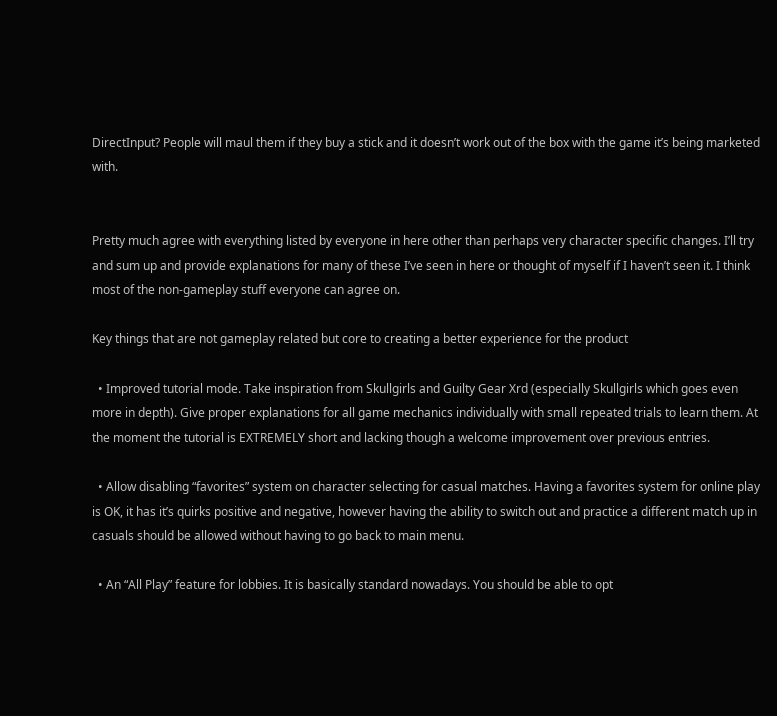DirectInput? People will maul them if they buy a stick and it doesn’t work out of the box with the game it’s being marketed with.


Pretty much agree with everything listed by everyone in here other than perhaps very character specific changes. I’ll try and sum up and provide explanations for many of these I’ve seen in here or thought of myself if I haven’t seen it. I think most of the non-gameplay stuff everyone can agree on.

Key things that are not gameplay related but core to creating a better experience for the product

  • Improved tutorial mode. Take inspiration from Skullgirls and Guilty Gear Xrd (especially Skullgirls which goes even more in depth). Give proper explanations for all game mechanics individually with small repeated trials to learn them. At the moment the tutorial is EXTREMELY short and lacking though a welcome improvement over previous entries.

  • Allow disabling “favorites” system on character selecting for casual matches. Having a favorites system for online play is OK, it has it’s quirks positive and negative, however having the ability to switch out and practice a different match up in casuals should be allowed without having to go back to main menu.

  • An “All Play” feature for lobbies. It is basically standard nowadays. You should be able to opt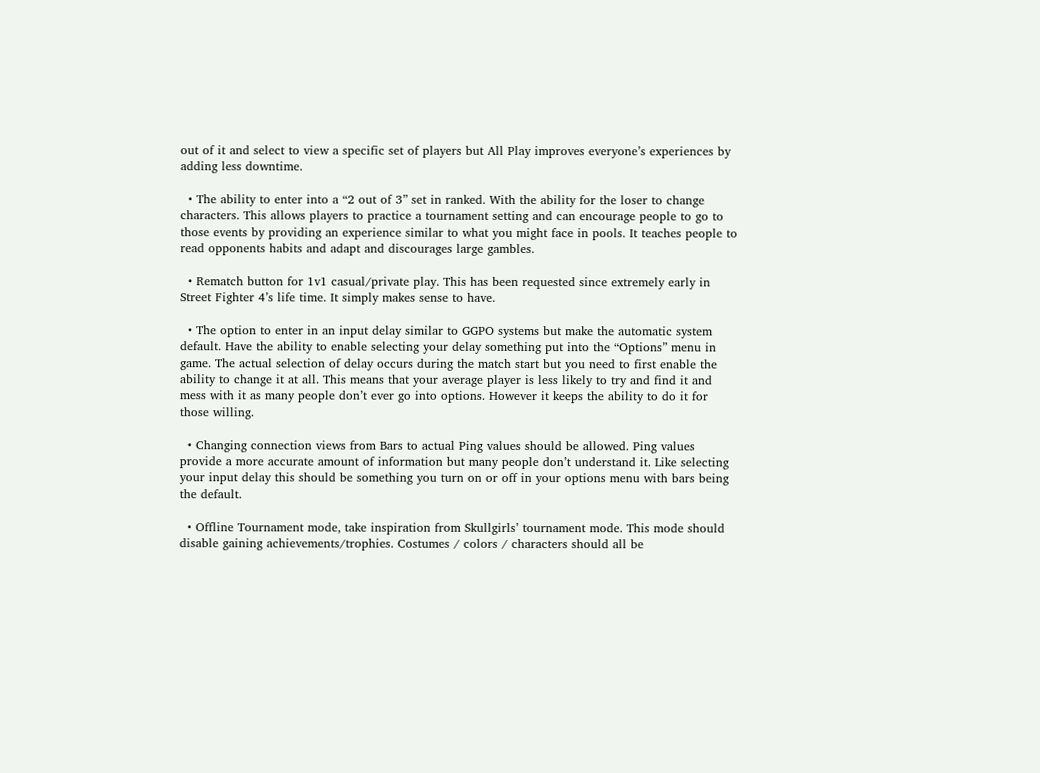out of it and select to view a specific set of players but All Play improves everyone’s experiences by adding less downtime.

  • The ability to enter into a “2 out of 3” set in ranked. With the ability for the loser to change characters. This allows players to practice a tournament setting and can encourage people to go to those events by providing an experience similar to what you might face in pools. It teaches people to read opponents habits and adapt and discourages large gambles.

  • Rematch button for 1v1 casual/private play. This has been requested since extremely early in Street Fighter 4’s life time. It simply makes sense to have.

  • The option to enter in an input delay similar to GGPO systems but make the automatic system default. Have the ability to enable selecting your delay something put into the “Options” menu in game. The actual selection of delay occurs during the match start but you need to first enable the ability to change it at all. This means that your average player is less likely to try and find it and mess with it as many people don’t ever go into options. However it keeps the ability to do it for those willing.

  • Changing connection views from Bars to actual Ping values should be allowed. Ping values provide a more accurate amount of information but many people don’t understand it. Like selecting your input delay this should be something you turn on or off in your options menu with bars being the default.

  • Offline Tournament mode, take inspiration from Skullgirls’ tournament mode. This mode should disable gaining achievements/trophies. Costumes / colors / characters should all be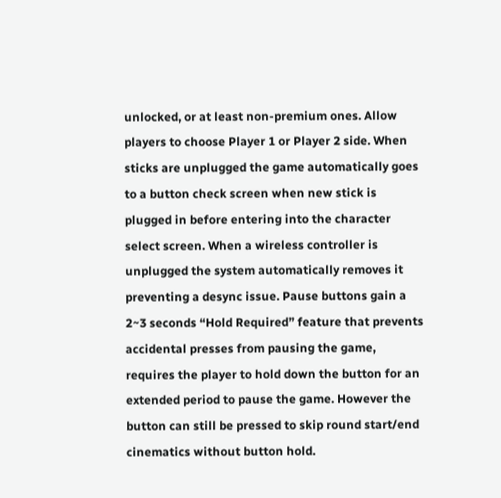unlocked, or at least non-premium ones. Allow players to choose Player 1 or Player 2 side. When sticks are unplugged the game automatically goes to a button check screen when new stick is plugged in before entering into the character select screen. When a wireless controller is unplugged the system automatically removes it preventing a desync issue. Pause buttons gain a 2~3 seconds “Hold Required” feature that prevents accidental presses from pausing the game, requires the player to hold down the button for an extended period to pause the game. However the button can still be pressed to skip round start/end cinematics without button hold.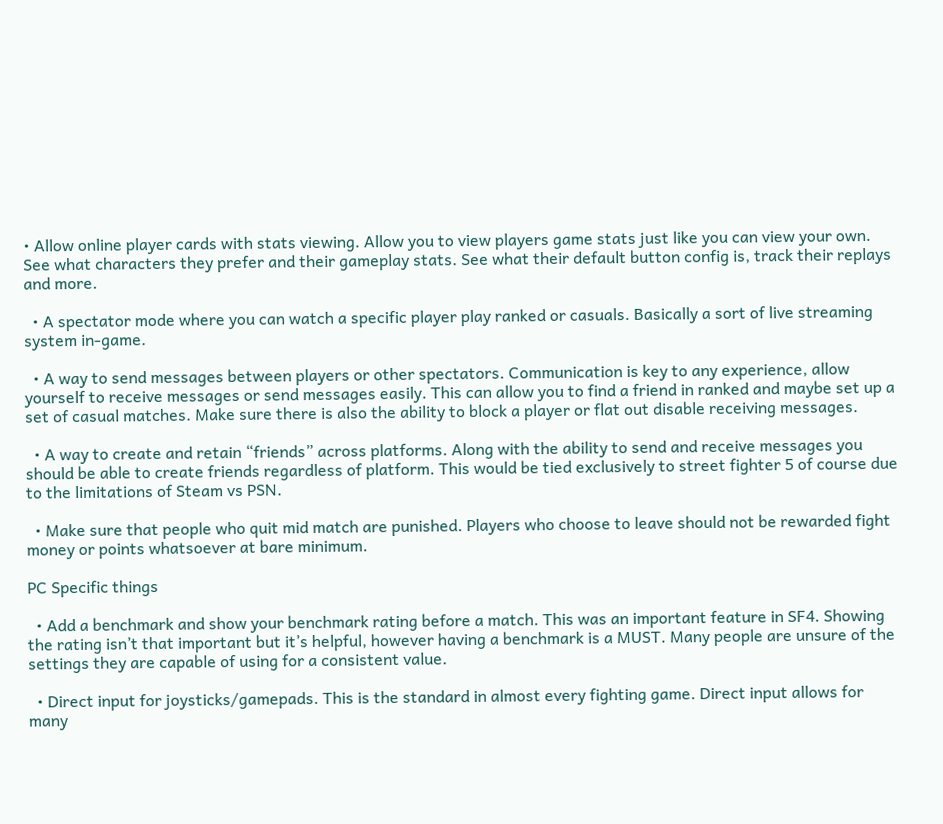• Allow online player cards with stats viewing. Allow you to view players game stats just like you can view your own. See what characters they prefer and their gameplay stats. See what their default button config is, track their replays and more.

  • A spectator mode where you can watch a specific player play ranked or casuals. Basically a sort of live streaming system in-game.

  • A way to send messages between players or other spectators. Communication is key to any experience, allow yourself to receive messages or send messages easily. This can allow you to find a friend in ranked and maybe set up a set of casual matches. Make sure there is also the ability to block a player or flat out disable receiving messages.

  • A way to create and retain “friends” across platforms. Along with the ability to send and receive messages you should be able to create friends regardless of platform. This would be tied exclusively to street fighter 5 of course due to the limitations of Steam vs PSN.

  • Make sure that people who quit mid match are punished. Players who choose to leave should not be rewarded fight money or points whatsoever at bare minimum.

PC Specific things

  • Add a benchmark and show your benchmark rating before a match. This was an important feature in SF4. Showing the rating isn’t that important but it’s helpful, however having a benchmark is a MUST. Many people are unsure of the settings they are capable of using for a consistent value.

  • Direct input for joysticks/gamepads. This is the standard in almost every fighting game. Direct input allows for many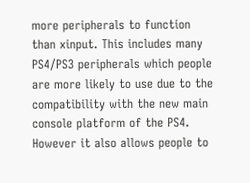more peripherals to function than xinput. This includes many PS4/PS3 peripherals which people are more likely to use due to the compatibility with the new main console platform of the PS4. However it also allows people to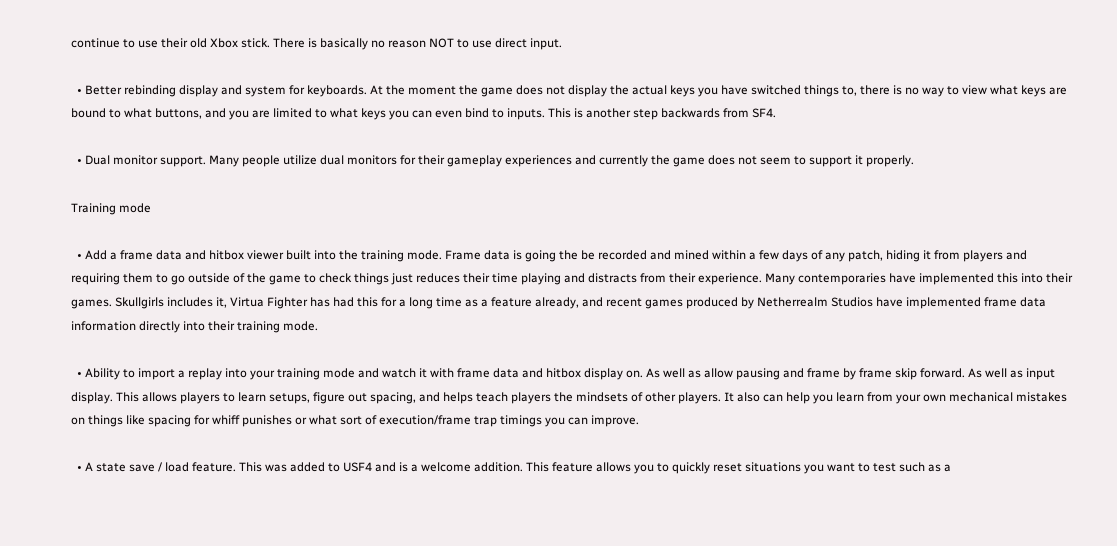continue to use their old Xbox stick. There is basically no reason NOT to use direct input.

  • Better rebinding display and system for keyboards. At the moment the game does not display the actual keys you have switched things to, there is no way to view what keys are bound to what buttons, and you are limited to what keys you can even bind to inputs. This is another step backwards from SF4.

  • Dual monitor support. Many people utilize dual monitors for their gameplay experiences and currently the game does not seem to support it properly.

Training mode

  • Add a frame data and hitbox viewer built into the training mode. Frame data is going the be recorded and mined within a few days of any patch, hiding it from players and requiring them to go outside of the game to check things just reduces their time playing and distracts from their experience. Many contemporaries have implemented this into their games. Skullgirls includes it, Virtua Fighter has had this for a long time as a feature already, and recent games produced by Netherrealm Studios have implemented frame data information directly into their training mode.

  • Ability to import a replay into your training mode and watch it with frame data and hitbox display on. As well as allow pausing and frame by frame skip forward. As well as input display. This allows players to learn setups, figure out spacing, and helps teach players the mindsets of other players. It also can help you learn from your own mechanical mistakes on things like spacing for whiff punishes or what sort of execution/frame trap timings you can improve.

  • A state save / load feature. This was added to USF4 and is a welcome addition. This feature allows you to quickly reset situations you want to test such as a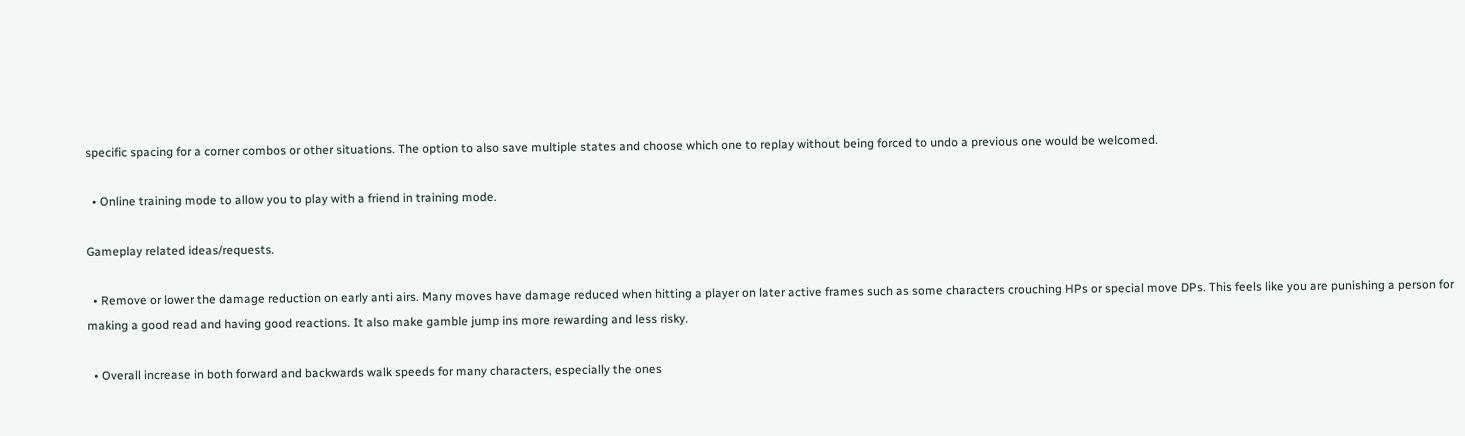specific spacing for a corner combos or other situations. The option to also save multiple states and choose which one to replay without being forced to undo a previous one would be welcomed.

  • Online training mode to allow you to play with a friend in training mode.

Gameplay related ideas/requests.

  • Remove or lower the damage reduction on early anti airs. Many moves have damage reduced when hitting a player on later active frames such as some characters crouching HPs or special move DPs. This feels like you are punishing a person for making a good read and having good reactions. It also make gamble jump ins more rewarding and less risky.

  • Overall increase in both forward and backwards walk speeds for many characters, especially the ones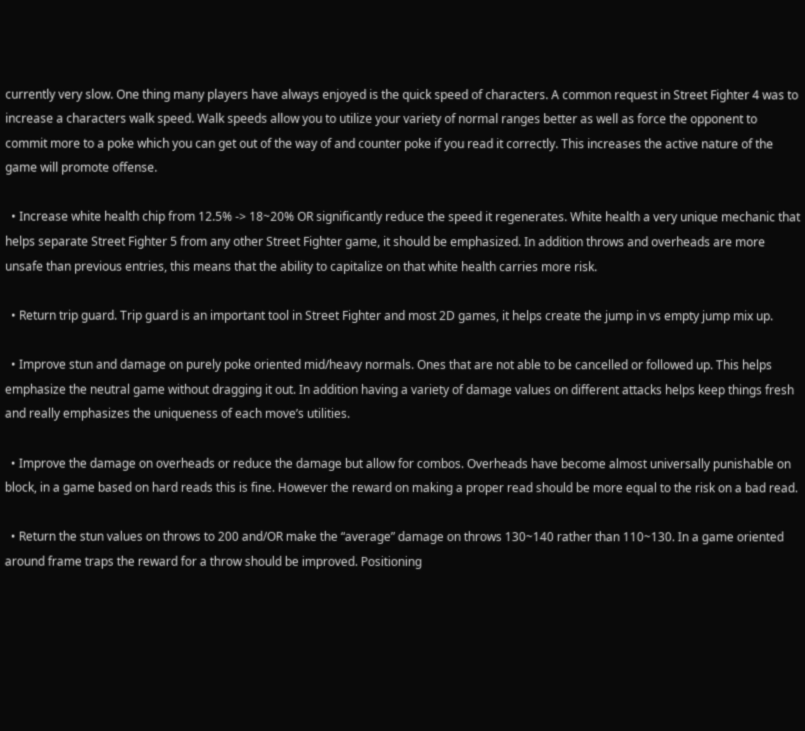currently very slow. One thing many players have always enjoyed is the quick speed of characters. A common request in Street Fighter 4 was to increase a characters walk speed. Walk speeds allow you to utilize your variety of normal ranges better as well as force the opponent to commit more to a poke which you can get out of the way of and counter poke if you read it correctly. This increases the active nature of the game will promote offense.

  • Increase white health chip from 12.5% -> 18~20% OR significantly reduce the speed it regenerates. White health a very unique mechanic that helps separate Street Fighter 5 from any other Street Fighter game, it should be emphasized. In addition throws and overheads are more unsafe than previous entries, this means that the ability to capitalize on that white health carries more risk.

  • Return trip guard. Trip guard is an important tool in Street Fighter and most 2D games, it helps create the jump in vs empty jump mix up.

  • Improve stun and damage on purely poke oriented mid/heavy normals. Ones that are not able to be cancelled or followed up. This helps emphasize the neutral game without dragging it out. In addition having a variety of damage values on different attacks helps keep things fresh and really emphasizes the uniqueness of each move’s utilities.

  • Improve the damage on overheads or reduce the damage but allow for combos. Overheads have become almost universally punishable on block, in a game based on hard reads this is fine. However the reward on making a proper read should be more equal to the risk on a bad read.

  • Return the stun values on throws to 200 and/OR make the “average” damage on throws 130~140 rather than 110~130. In a game oriented around frame traps the reward for a throw should be improved. Positioning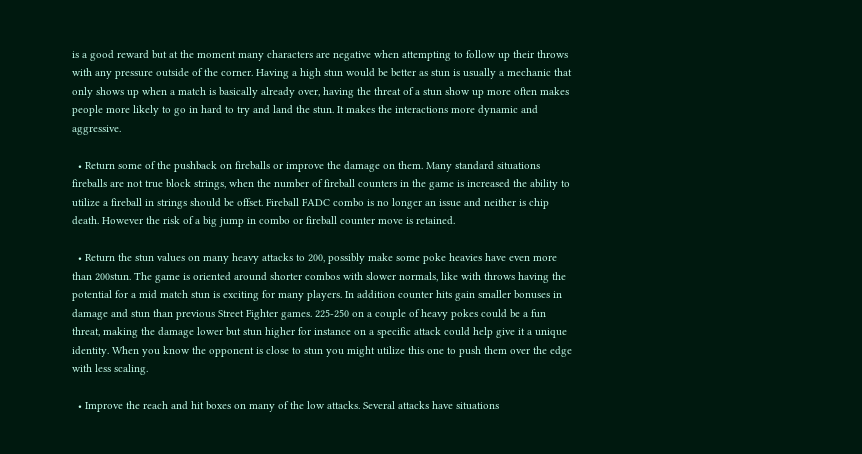is a good reward but at the moment many characters are negative when attempting to follow up their throws with any pressure outside of the corner. Having a high stun would be better as stun is usually a mechanic that only shows up when a match is basically already over, having the threat of a stun show up more often makes people more likely to go in hard to try and land the stun. It makes the interactions more dynamic and aggressive.

  • Return some of the pushback on fireballs or improve the damage on them. Many standard situations fireballs are not true block strings, when the number of fireball counters in the game is increased the ability to utilize a fireball in strings should be offset. Fireball FADC combo is no longer an issue and neither is chip death. However the risk of a big jump in combo or fireball counter move is retained.

  • Return the stun values on many heavy attacks to 200, possibly make some poke heavies have even more than 200stun. The game is oriented around shorter combos with slower normals, like with throws having the potential for a mid match stun is exciting for many players. In addition counter hits gain smaller bonuses in damage and stun than previous Street Fighter games. 225-250 on a couple of heavy pokes could be a fun threat, making the damage lower but stun higher for instance on a specific attack could help give it a unique identity. When you know the opponent is close to stun you might utilize this one to push them over the edge with less scaling.

  • Improve the reach and hit boxes on many of the low attacks. Several attacks have situations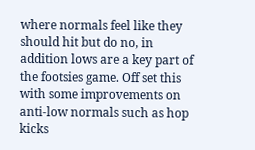where normals feel like they should hit but do no, in addition lows are a key part of the footsies game. Off set this with some improvements on anti-low normals such as hop kicks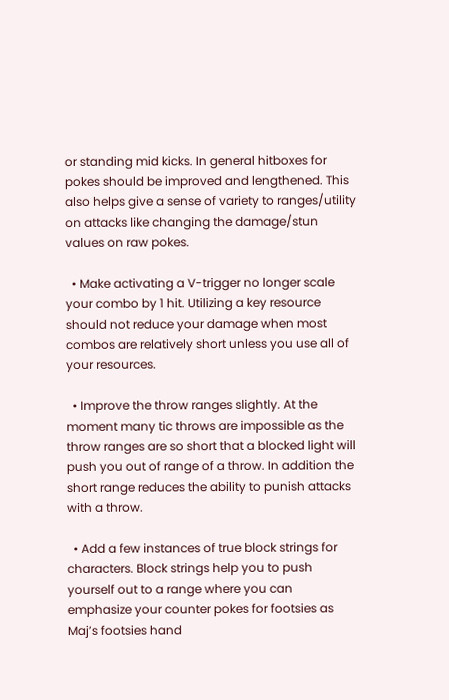or standing mid kicks. In general hitboxes for pokes should be improved and lengthened. This also helps give a sense of variety to ranges/utility on attacks like changing the damage/stun values on raw pokes.

  • Make activating a V-trigger no longer scale your combo by 1 hit. Utilizing a key resource should not reduce your damage when most combos are relatively short unless you use all of your resources.

  • Improve the throw ranges slightly. At the moment many tic throws are impossible as the throw ranges are so short that a blocked light will push you out of range of a throw. In addition the short range reduces the ability to punish attacks with a throw.

  • Add a few instances of true block strings for characters. Block strings help you to push yourself out to a range where you can emphasize your counter pokes for footsies as Maj’s footsies hand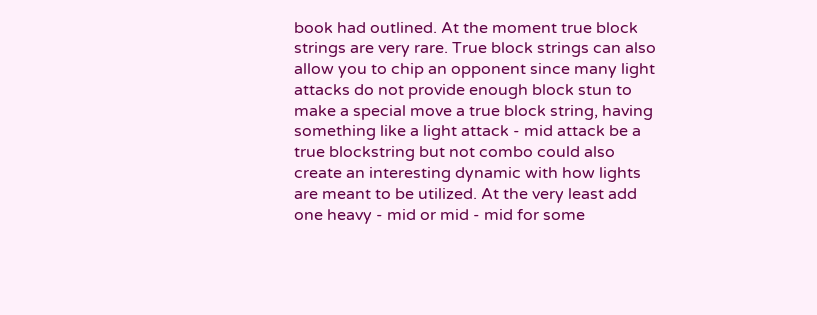book had outlined. At the moment true block strings are very rare. True block strings can also allow you to chip an opponent since many light attacks do not provide enough block stun to make a special move a true block string, having something like a light attack - mid attack be a true blockstring but not combo could also create an interesting dynamic with how lights are meant to be utilized. At the very least add one heavy - mid or mid - mid for some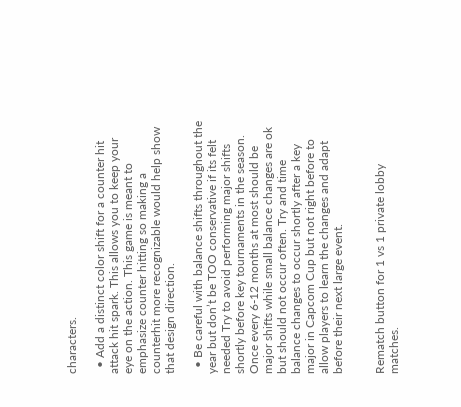characters.

  • Add a distinct color shift for a counter hit attack hit spark. This allows you to keep your eye on the action. This game is meant to emphasize counter hitting so making a counterhit more recognizable would help show that design direction.

  • Be careful with balance shifts throughout the year but don’t be TOO conservative if its felt needed Try to avoid performing major shifts shortly before key tournaments in the season. Once every 6-12 months at most should be major shifts while small balance changes are ok but should not occur often. Try and time balance changes to occur shortly after a key major in Capcom Cup but not right before to allow players to learn the changes and adapt before their next large event.


Rematch button for 1 vs 1 private lobby matches.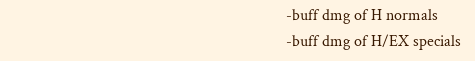-buff dmg of H normals
-buff dmg of H/EX specials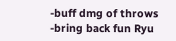-buff dmg of throws
-bring back fun Ryu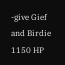-give Gief and Birdie 1150 HP